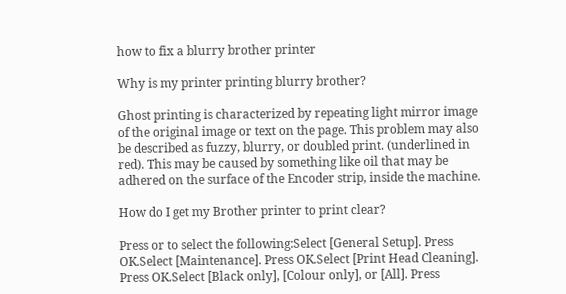how to fix a blurry brother printer

Why is my printer printing blurry brother?

Ghost printing is characterized by repeating light mirror image of the original image or text on the page. This problem may also be described as fuzzy, blurry, or doubled print. (underlined in red). This may be caused by something like oil that may be adhered on the surface of the Encoder strip, inside the machine.

How do I get my Brother printer to print clear?

Press or to select the following:Select [General Setup]. Press OK.Select [Maintenance]. Press OK.Select [Print Head Cleaning]. Press OK.Select [Black only], [Colour only], or [All]. Press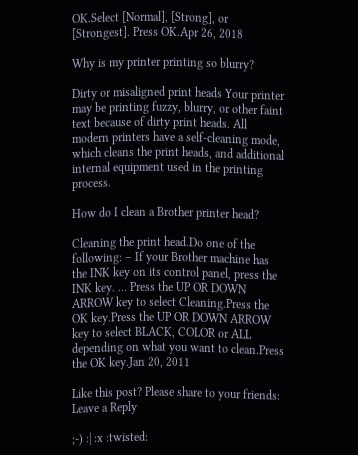OK.Select [Normal], [Strong], or [Strongest]. Press OK.Apr 26, 2018

Why is my printer printing so blurry?

Dirty or misaligned print heads Your printer may be printing fuzzy, blurry, or other faint text because of dirty print heads. All modern printers have a self-cleaning mode, which cleans the print heads, and additional internal equipment used in the printing process.

How do I clean a Brother printer head?

Cleaning the print head.Do one of the following: – If your Brother machine has the INK key on its control panel, press the INK key. … Press the UP OR DOWN ARROW key to select Cleaning.Press the OK key.Press the UP OR DOWN ARROW key to select BLACK, COLOR or ALL depending on what you want to clean.Press the OK key.Jan 20, 2011

Like this post? Please share to your friends:
Leave a Reply

;-) :| :x :twisted: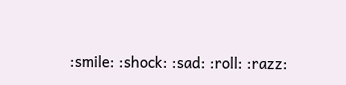:smile: :shock: :sad: :roll: :razz: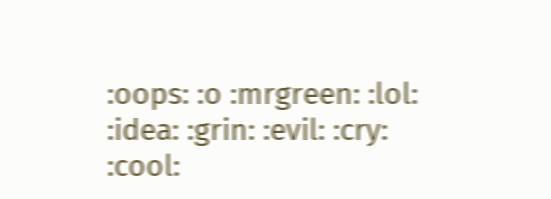:oops: :o :mrgreen: :lol: :idea: :grin: :evil: :cry: :cool: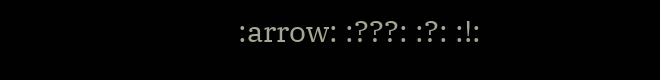:arrow: :???: :?: :!: